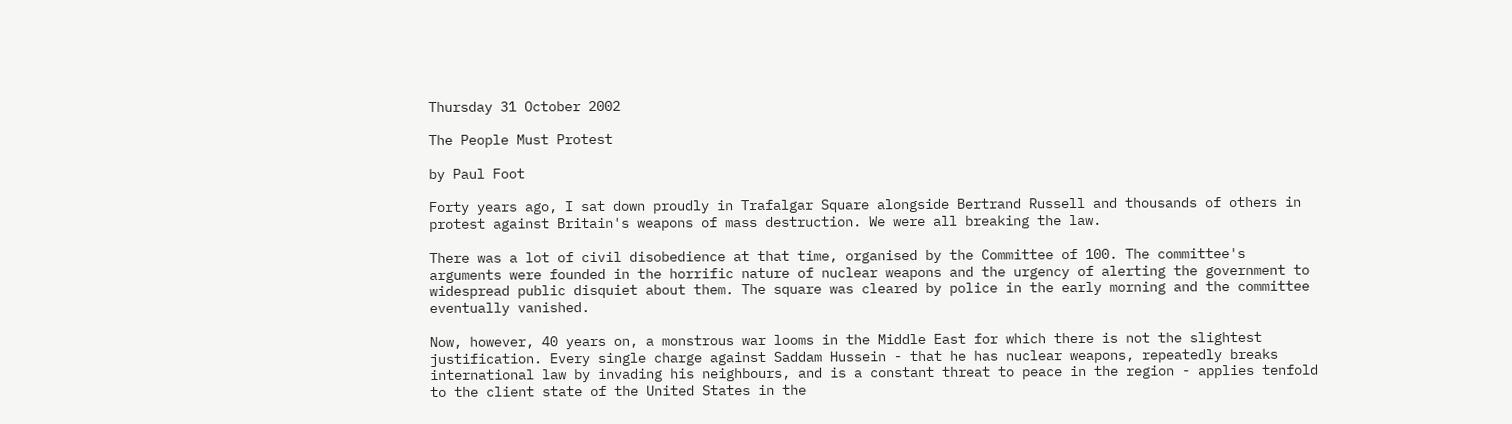Thursday 31 October 2002

The People Must Protest

by Paul Foot

Forty years ago, I sat down proudly in Trafalgar Square alongside Bertrand Russell and thousands of others in protest against Britain's weapons of mass destruction. We were all breaking the law.

There was a lot of civil disobedience at that time, organised by the Committee of 100. The committee's arguments were founded in the horrific nature of nuclear weapons and the urgency of alerting the government to widespread public disquiet about them. The square was cleared by police in the early morning and the committee eventually vanished.

Now, however, 40 years on, a monstrous war looms in the Middle East for which there is not the slightest justification. Every single charge against Saddam Hussein - that he has nuclear weapons, repeatedly breaks international law by invading his neighbours, and is a constant threat to peace in the region - applies tenfold to the client state of the United States in the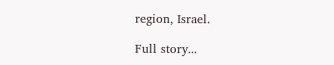region, Israel.

Full story...